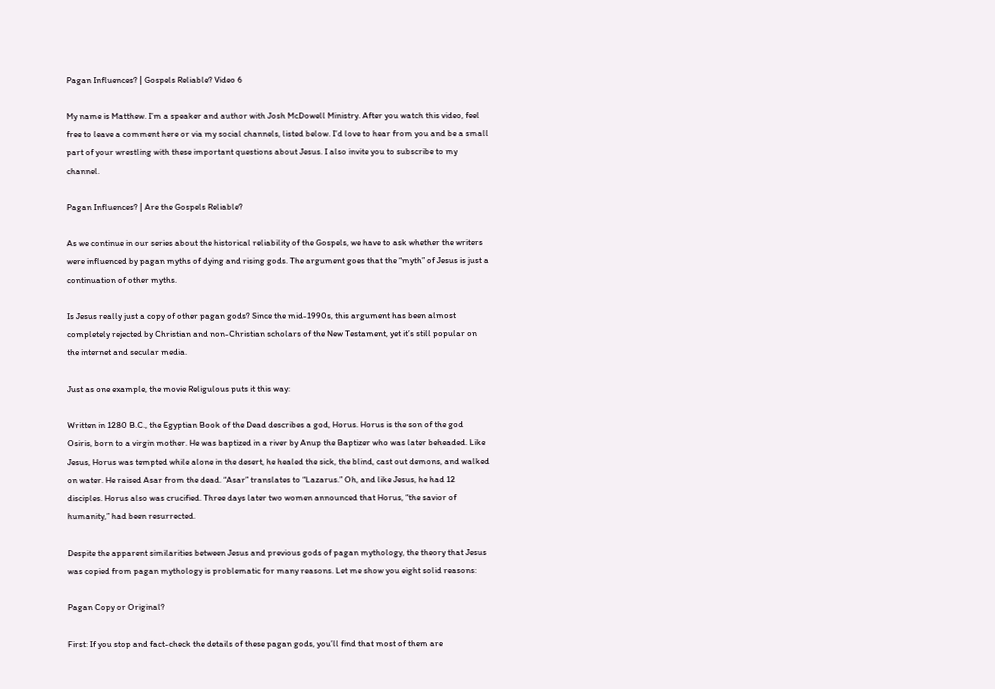Pagan Influences? | Gospels Reliable? Video 6

My name is Matthew. I’m a speaker and author with Josh McDowell Ministry. After you watch this video, feel free to leave a comment here or via my social channels, listed below. I’d love to hear from you and be a small part of your wrestling with these important questions about Jesus. I also invite you to subscribe to my channel.

Pagan Influences? | Are the Gospels Reliable?

As we continue in our series about the historical reliability of the Gospels, we have to ask whether the writers were influenced by pagan myths of dying and rising gods. The argument goes that the “myth” of Jesus is just a continuation of other myths.

Is Jesus really just a copy of other pagan gods? Since the mid-1990s, this argument has been almost completely rejected by Christian and non-Christian scholars of the New Testament, yet it’s still popular on the internet and secular media.

Just as one example, the movie Religulous puts it this way:

Written in 1280 B.C., the Egyptian Book of the Dead describes a god, Horus. Horus is the son of the god Osiris, born to a virgin mother. He was baptized in a river by Anup the Baptizer who was later beheaded. Like Jesus, Horus was tempted while alone in the desert, he healed the sick, the blind, cast out demons, and walked on water. He raised Asar from the dead. “Asar” translates to “Lazarus.” Oh, and like Jesus, he had 12 disciples. Horus also was crucified. Three days later two women announced that Horus, “the savior of humanity,” had been resurrected.

Despite the apparent similarities between Jesus and previous gods of pagan mythology, the theory that Jesus was copied from pagan mythology is problematic for many reasons. Let me show you eight solid reasons:

Pagan Copy or Original?

First: If you stop and fact-check the details of these pagan gods, you’ll find that most of them are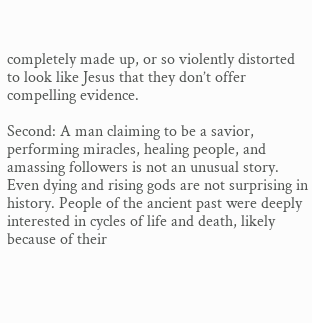completely made up, or so violently distorted to look like Jesus that they don’t offer compelling evidence.

Second: A man claiming to be a savior, performing miracles, healing people, and amassing followers is not an unusual story. Even dying and rising gods are not surprising in history. People of the ancient past were deeply interested in cycles of life and death, likely because of their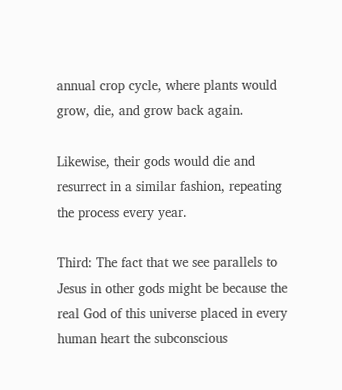annual crop cycle, where plants would grow, die, and grow back again.

Likewise, their gods would die and resurrect in a similar fashion, repeating the process every year.

Third: The fact that we see parallels to Jesus in other gods might be because the real God of this universe placed in every human heart the subconscious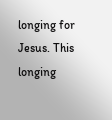longing for Jesus. This longing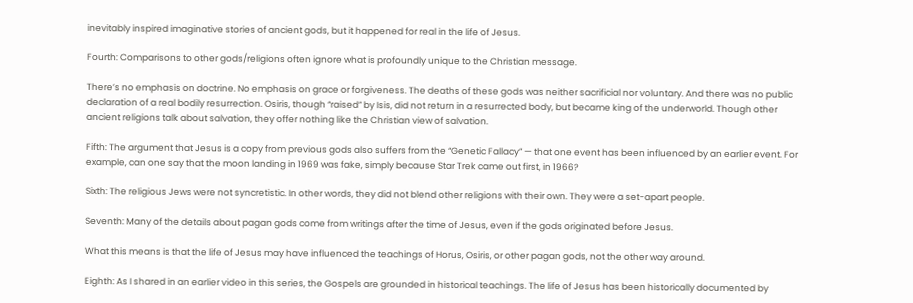inevitably inspired imaginative stories of ancient gods, but it happened for real in the life of Jesus.

Fourth: Comparisons to other gods/religions often ignore what is profoundly unique to the Christian message.

There’s no emphasis on doctrine. No emphasis on grace or forgiveness. The deaths of these gods was neither sacrificial nor voluntary. And there was no public declaration of a real bodily resurrection. Osiris, though “raised” by Isis, did not return in a resurrected body, but became king of the underworld. Though other ancient religions talk about salvation, they offer nothing like the Christian view of salvation.

Fifth: The argument that Jesus is a copy from previous gods also suffers from the “Genetic Fallacy” — that one event has been influenced by an earlier event. For example, can one say that the moon landing in 1969 was fake, simply because Star Trek came out first, in 1966?

Sixth: The religious Jews were not syncretistic. In other words, they did not blend other religions with their own. They were a set-apart people.

Seventh: Many of the details about pagan gods come from writings after the time of Jesus, even if the gods originated before Jesus.

What this means is that the life of Jesus may have influenced the teachings of Horus, Osiris, or other pagan gods, not the other way around.

Eighth: As I shared in an earlier video in this series, the Gospels are grounded in historical teachings. The life of Jesus has been historically documented by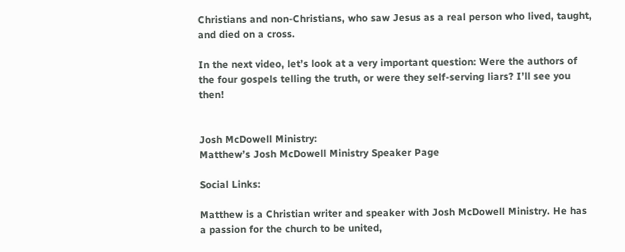Christians and non-Christians, who saw Jesus as a real person who lived, taught, and died on a cross.

In the next video, let’s look at a very important question: Were the authors of the four gospels telling the truth, or were they self-serving liars? I’ll see you then!


Josh McDowell Ministry:
Matthew’s Josh McDowell Ministry Speaker Page

Social Links:

Matthew is a Christian writer and speaker with Josh McDowell Ministry. He has a passion for the church to be united,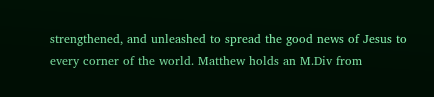strengthened, and unleashed to spread the good news of Jesus to every corner of the world. Matthew holds an M.Div from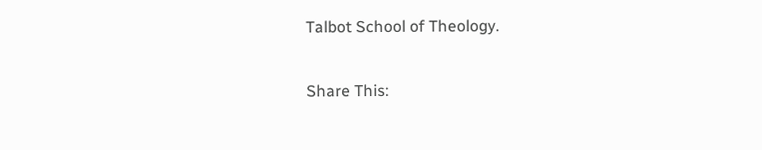Talbot School of Theology.

Share This: